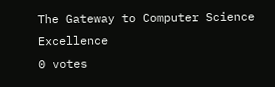The Gateway to Computer Science Excellence
0 votes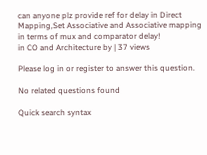can anyone plz provide ref for delay in Direct Mapping,Set Associative and Associative mapping in terms of mux and comparator delay!
in CO and Architecture by | 37 views

Please log in or register to answer this question.

No related questions found

Quick search syntax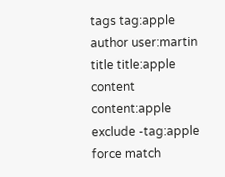tags tag:apple
author user:martin
title title:apple
content content:apple
exclude -tag:apple
force match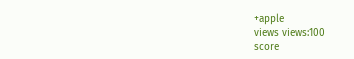+apple
views views:100
score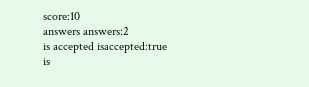score:10
answers answers:2
is accepted isaccepted:true
is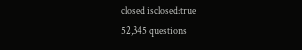closed isclosed:true
52,345 questions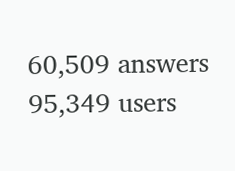60,509 answers
95,349 users